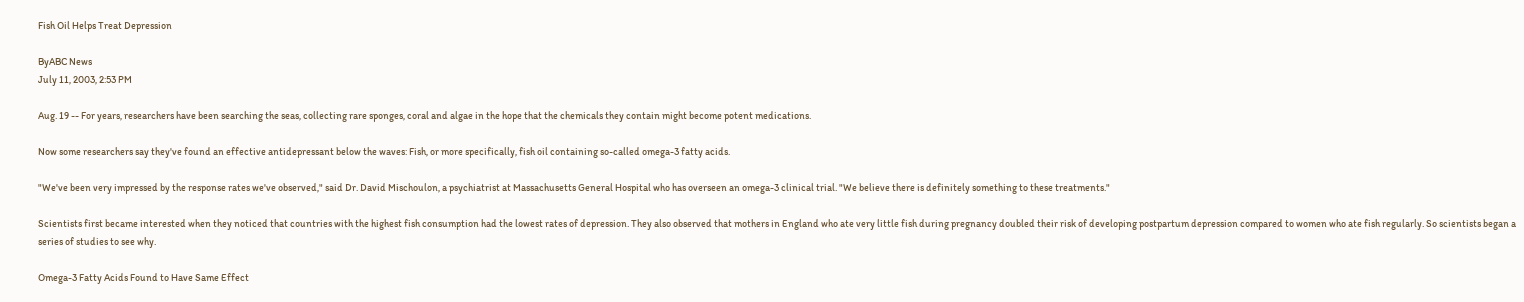Fish Oil Helps Treat Depression

ByABC News
July 11, 2003, 2:53 PM

Aug. 19 -- For years, researchers have been searching the seas, collecting rare sponges, coral and algae in the hope that the chemicals they contain might become potent medications.

Now some researchers say they've found an effective antidepressant below the waves: Fish, or more specifically, fish oil containing so-called omega-3 fatty acids.

"We've been very impressed by the response rates we've observed," said Dr. David Mischoulon, a psychiatrist at Massachusetts General Hospital who has overseen an omega-3 clinical trial. "We believe there is definitely something to these treatments."

Scientists first became interested when they noticed that countries with the highest fish consumption had the lowest rates of depression. They also observed that mothers in England who ate very little fish during pregnancy doubled their risk of developing postpartum depression compared to women who ate fish regularly. So scientists began a series of studies to see why.

Omega-3 Fatty Acids Found to Have Same Effect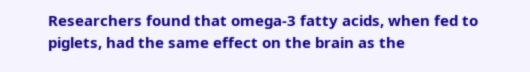Researchers found that omega-3 fatty acids, when fed to piglets, had the same effect on the brain as the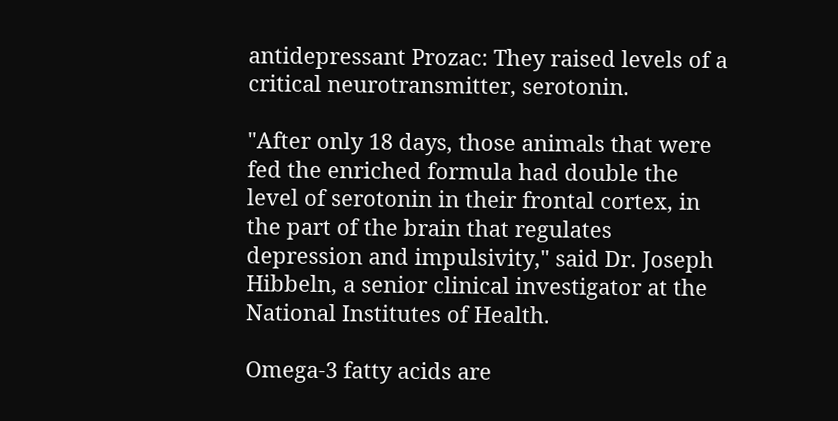antidepressant Prozac: They raised levels of a critical neurotransmitter, serotonin.

"After only 18 days, those animals that were fed the enriched formula had double the level of serotonin in their frontal cortex, in the part of the brain that regulates depression and impulsivity," said Dr. Joseph Hibbeln, a senior clinical investigator at the National Institutes of Health.

Omega-3 fatty acids are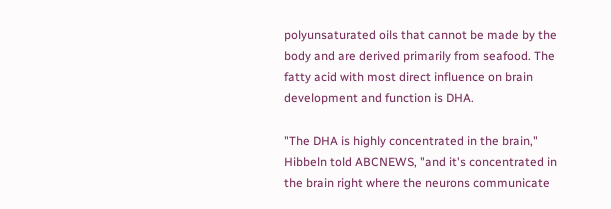polyunsaturated oils that cannot be made by the body and are derived primarily from seafood. The fatty acid with most direct influence on brain development and function is DHA.

"The DHA is highly concentrated in the brain," Hibbeln told ABCNEWS, "and it's concentrated in the brain right where the neurons communicate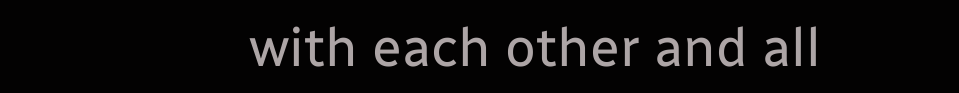with each other and all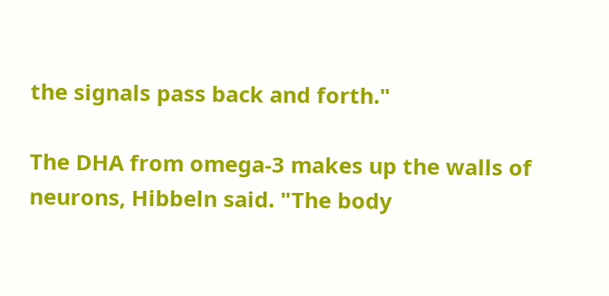the signals pass back and forth."

The DHA from omega-3 makes up the walls of neurons, Hibbeln said. "The body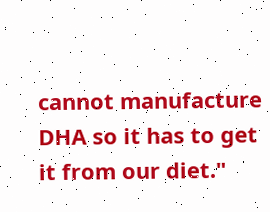cannot manufacture DHA so it has to get it from our diet."